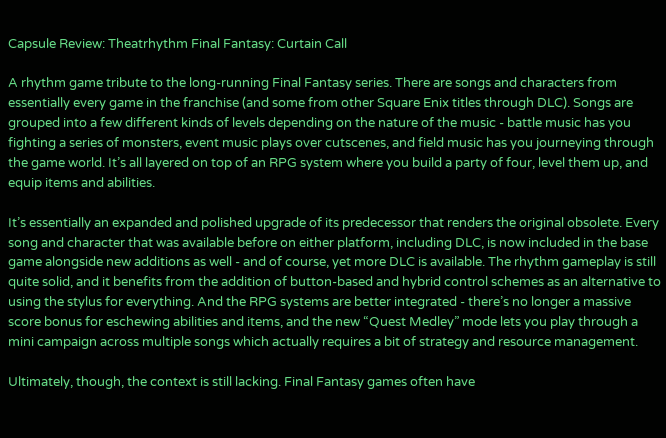Capsule Review: Theatrhythm Final Fantasy: Curtain Call

A rhythm game tribute to the long-running Final Fantasy series. There are songs and characters from essentially every game in the franchise (and some from other Square Enix titles through DLC). Songs are grouped into a few different kinds of levels depending on the nature of the music - battle music has you fighting a series of monsters, event music plays over cutscenes, and field music has you journeying through the game world. It’s all layered on top of an RPG system where you build a party of four, level them up, and equip items and abilities.

It’s essentially an expanded and polished upgrade of its predecessor that renders the original obsolete. Every song and character that was available before on either platform, including DLC, is now included in the base game alongside new additions as well - and of course, yet more DLC is available. The rhythm gameplay is still quite solid, and it benefits from the addition of button-based and hybrid control schemes as an alternative to using the stylus for everything. And the RPG systems are better integrated - there’s no longer a massive score bonus for eschewing abilities and items, and the new “Quest Medley” mode lets you play through a mini campaign across multiple songs which actually requires a bit of strategy and resource management.

Ultimately, though, the context is still lacking. Final Fantasy games often have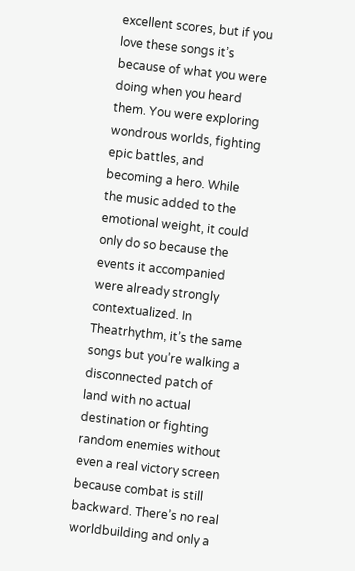excellent scores, but if you love these songs it’s because of what you were doing when you heard them. You were exploring wondrous worlds, fighting epic battles, and becoming a hero. While the music added to the emotional weight, it could only do so because the events it accompanied were already strongly contextualized. In Theatrhythm, it’s the same songs but you’re walking a disconnected patch of land with no actual destination or fighting random enemies without even a real victory screen because combat is still backward. There’s no real worldbuilding and only a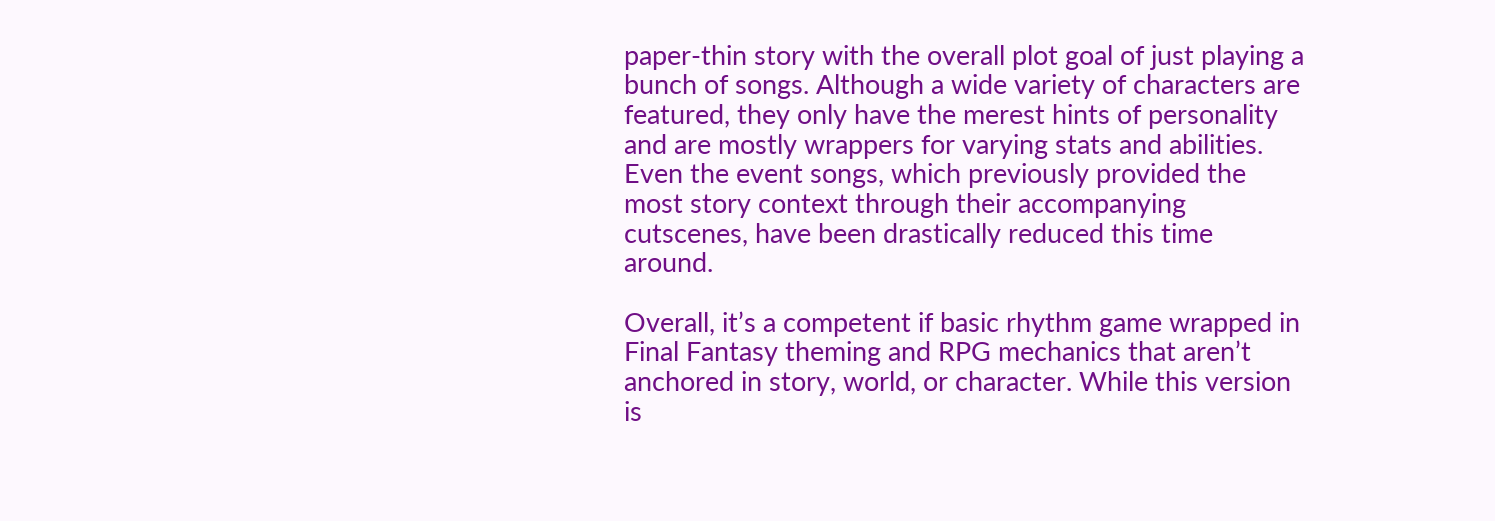paper-thin story with the overall plot goal of just playing a bunch of songs. Although a wide variety of characters are featured, they only have the merest hints of personality and are mostly wrappers for varying stats and abilities. Even the event songs, which previously provided the most story context through their accompanying cutscenes, have been drastically reduced this time around.

Overall, it’s a competent if basic rhythm game wrapped in Final Fantasy theming and RPG mechanics that aren’t anchored in story, world, or character. While this version is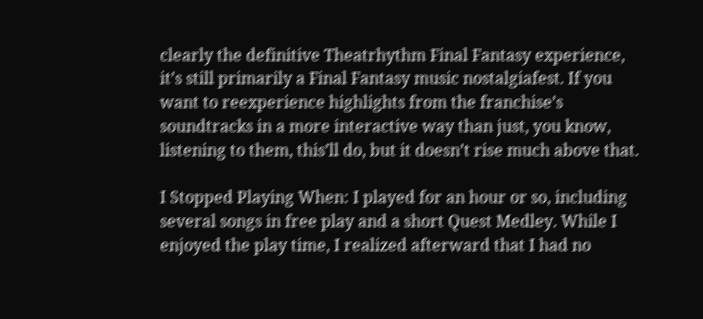clearly the definitive Theatrhythm Final Fantasy experience, it’s still primarily a Final Fantasy music nostalgiafest. If you want to reexperience highlights from the franchise’s soundtracks in a more interactive way than just, you know, listening to them, this’ll do, but it doesn’t rise much above that.

I Stopped Playing When: I played for an hour or so, including several songs in free play and a short Quest Medley. While I enjoyed the play time, I realized afterward that I had no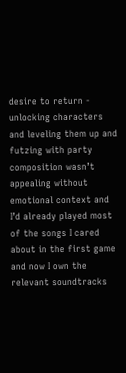desire to return - unlocking characters and leveling them up and futzing with party composition wasn’t appealing without emotional context and I’d already played most of the songs I cared about in the first game and now I own the relevant soundtracks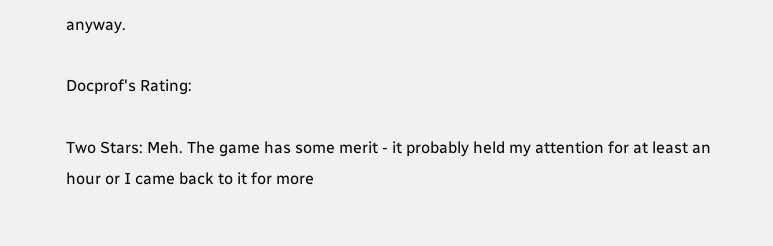anyway.

Docprof's Rating:

Two Stars: Meh. The game has some merit - it probably held my attention for at least an hour or I came back to it for more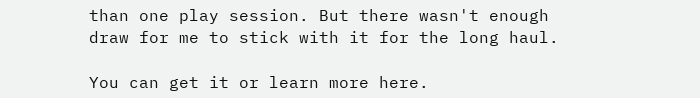than one play session. But there wasn't enough draw for me to stick with it for the long haul.

You can get it or learn more here.